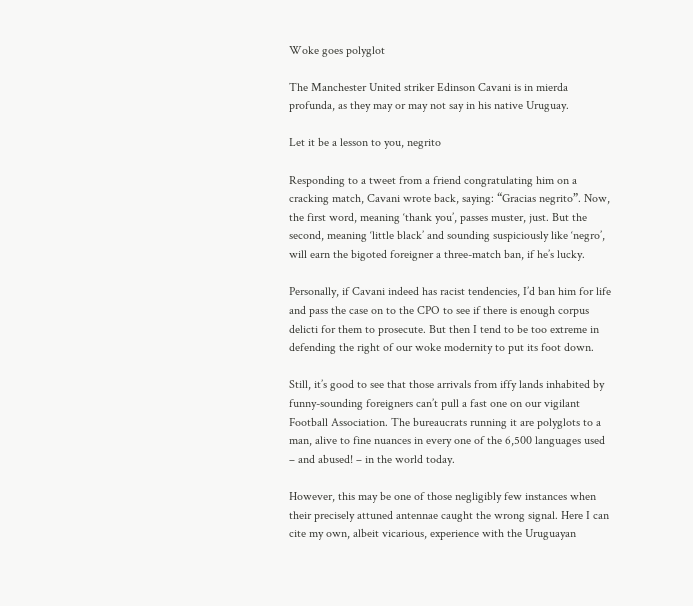Woke goes polyglot

The Manchester United striker Edinson Cavani is in mierda profunda, as they may or may not say in his native Uruguay.

Let it be a lesson to you, negrito

Responding to a tweet from a friend congratulating him on a cracking match, Cavani wrote back, saying: “Gracias negrito”. Now, the first word, meaning ‘thank you’, passes muster, just. But the second, meaning ‘little black’ and sounding suspiciously like ‘negro’, will earn the bigoted foreigner a three-match ban, if he’s lucky.

Personally, if Cavani indeed has racist tendencies, I’d ban him for life and pass the case on to the CPO to see if there is enough corpus delicti for them to prosecute. But then I tend to be too extreme in defending the right of our woke modernity to put its foot down.

Still, it’s good to see that those arrivals from iffy lands inhabited by funny-sounding foreigners can’t pull a fast one on our vigilant Football Association. The bureaucrats running it are polyglots to a man, alive to fine nuances in every one of the 6,500 languages used – and abused! – in the world today.

However, this may be one of those negligibly few instances when their precisely attuned antennae caught the wrong signal. Here I can cite my own, albeit vicarious, experience with the Uruguayan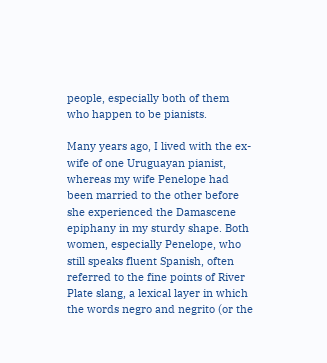people, especially both of them who happen to be pianists.

Many years ago, I lived with the ex-wife of one Uruguayan pianist, whereas my wife Penelope had been married to the other before she experienced the Damascene epiphany in my sturdy shape. Both women, especially Penelope, who still speaks fluent Spanish, often referred to the fine points of River Plate slang, a lexical layer in which the words negro and negrito (or the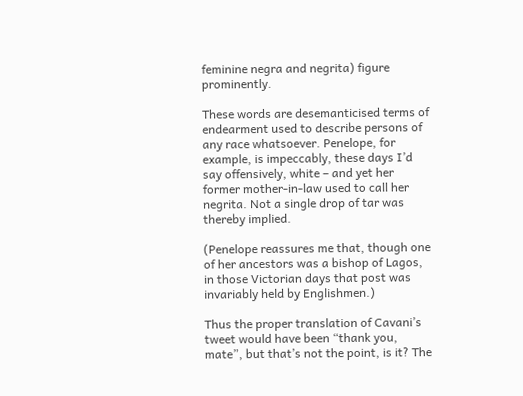feminine negra and negrita) figure prominently.

These words are desemanticised terms of endearment used to describe persons of any race whatsoever. Penelope, for example, is impeccably, these days I’d say offensively, white – and yet her former mother-in-law used to call her negrita. Not a single drop of tar was thereby implied.

(Penelope reassures me that, though one of her ancestors was a bishop of Lagos, in those Victorian days that post was invariably held by Englishmen.)

Thus the proper translation of Cavani’s tweet would have been “thank you, mate”, but that’s not the point, is it? The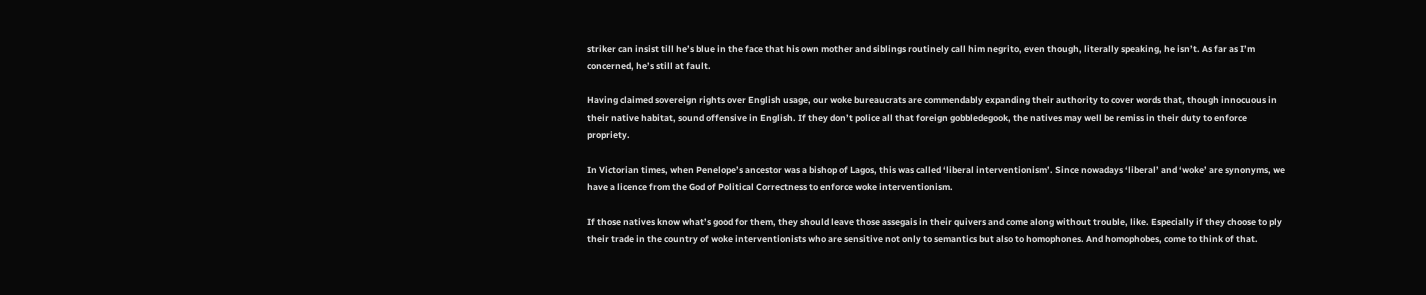striker can insist till he’s blue in the face that his own mother and siblings routinely call him negrito, even though, literally speaking, he isn’t. As far as I’m concerned, he’s still at fault.

Having claimed sovereign rights over English usage, our woke bureaucrats are commendably expanding their authority to cover words that, though innocuous in their native habitat, sound offensive in English. If they don’t police all that foreign gobbledegook, the natives may well be remiss in their duty to enforce propriety.

In Victorian times, when Penelope’s ancestor was a bishop of Lagos, this was called ‘liberal interventionism’. Since nowadays ‘liberal’ and ‘woke’ are synonyms, we have a licence from the God of Political Correctness to enforce woke interventionism.

If those natives know what’s good for them, they should leave those assegais in their quivers and come along without trouble, like. Especially if they choose to ply their trade in the country of woke interventionists who are sensitive not only to semantics but also to homophones. And homophobes, come to think of that.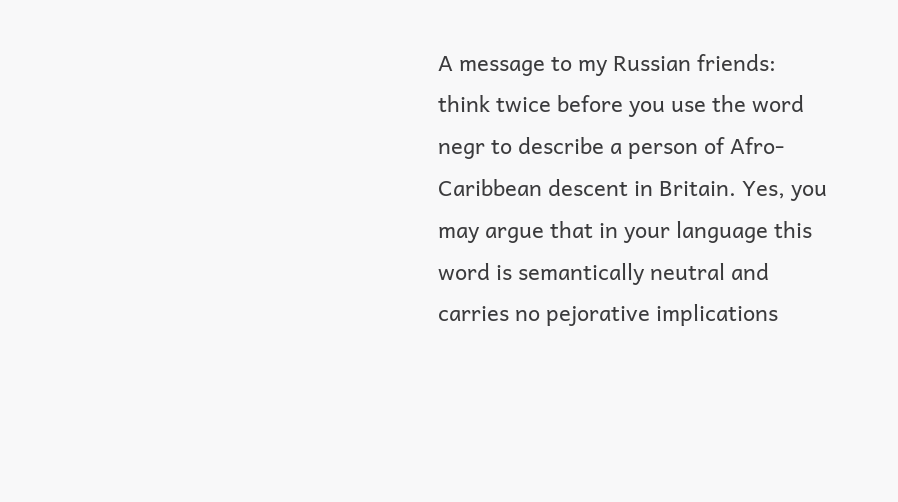A message to my Russian friends: think twice before you use the word negr to describe a person of Afro-Caribbean descent in Britain. Yes, you may argue that in your language this word is semantically neutral and carries no pejorative implications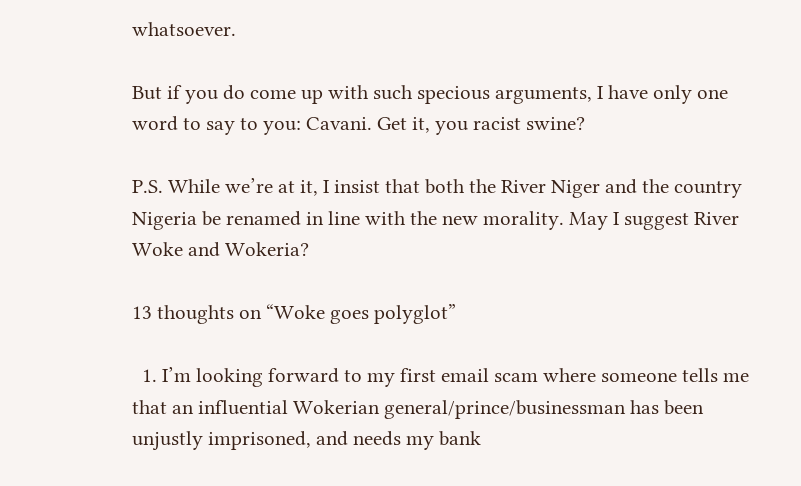whatsoever.

But if you do come up with such specious arguments, I have only one word to say to you: Cavani. Get it, you racist swine?

P.S. While we’re at it, I insist that both the River Niger and the country Nigeria be renamed in line with the new morality. May I suggest River Woke and Wokeria?

13 thoughts on “Woke goes polyglot”

  1. I’m looking forward to my first email scam where someone tells me that an influential Wokerian general/prince/businessman has been unjustly imprisoned, and needs my bank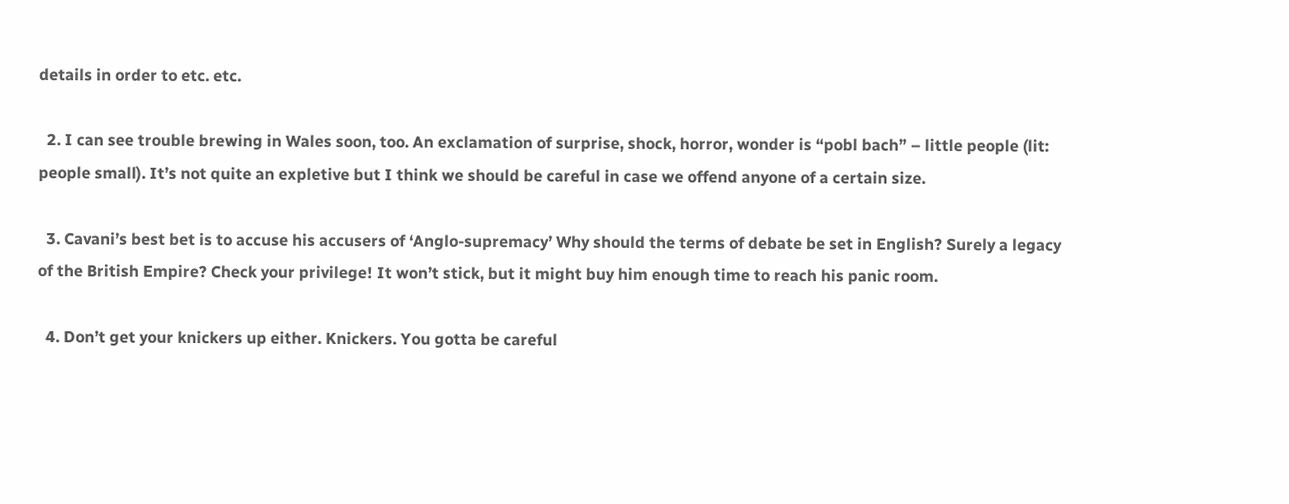details in order to etc. etc.

  2. I can see trouble brewing in Wales soon, too. An exclamation of surprise, shock, horror, wonder is “pobl bach” – little people (lit: people small). It’s not quite an expletive but I think we should be careful in case we offend anyone of a certain size.

  3. Cavani’s best bet is to accuse his accusers of ‘Anglo-supremacy’ Why should the terms of debate be set in English? Surely a legacy of the British Empire? Check your privilege! It won’t stick, but it might buy him enough time to reach his panic room.

  4. Don’t get your knickers up either. Knickers. You gotta be careful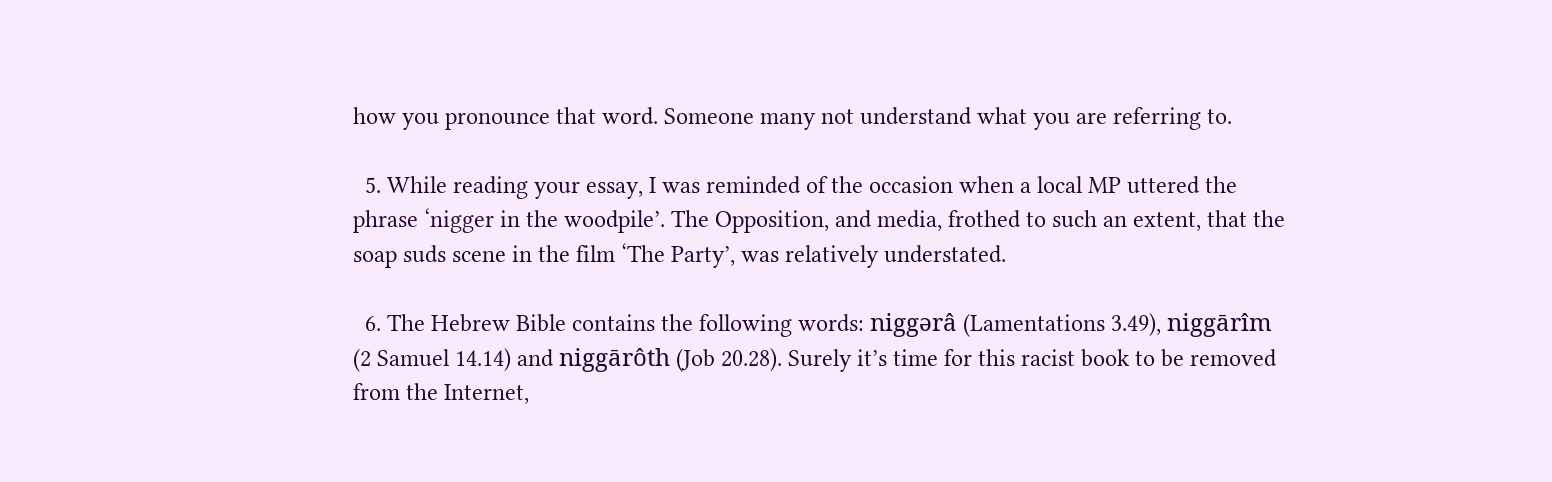how you pronounce that word. Someone many not understand what you are referring to.

  5. While reading your essay, I was reminded of the occasion when a local MP uttered the phrase ‘nigger in the woodpile’. The Opposition, and media, frothed to such an extent, that the soap suds scene in the film ‘The Party’, was relatively understated.

  6. The Hebrew Bible contains the following words: niggərâ (Lamentations 3.49), niggārîm (2 Samuel 14.14) and niggārôth (Job 20.28). Surely it’s time for this racist book to be removed from the Internet,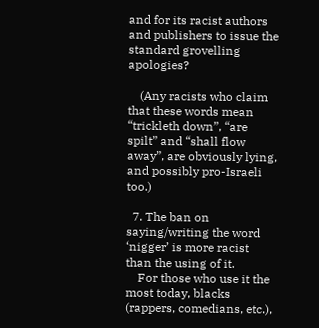and for its racist authors and publishers to issue the standard grovelling apologies?

    (Any racists who claim that these words mean “trickleth down”, “are spilt” and “shall flow away”, are obviously lying, and possibly pro-Israeli too.)

  7. The ban on saying/writing the word ‘nigger’ is more racist than the using of it.
    For those who use it the most today, blacks (rappers, comedians, etc.),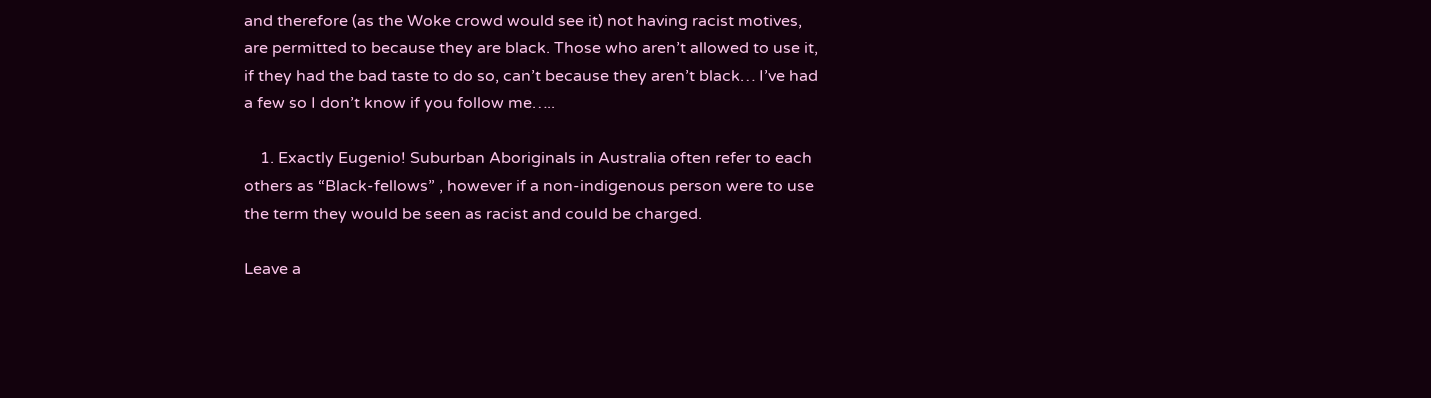and therefore (as the Woke crowd would see it) not having racist motives, are permitted to because they are black. Those who aren’t allowed to use it, if they had the bad taste to do so, can’t because they aren’t black… I’ve had a few so I don’t know if you follow me…..

    1. Exactly Eugenio! Suburban Aboriginals in Australia often refer to each others as “Black-fellows” , however if a non-indigenous person were to use the term they would be seen as racist and could be charged.

Leave a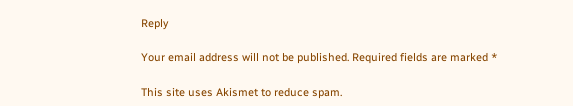Reply

Your email address will not be published. Required fields are marked *

This site uses Akismet to reduce spam.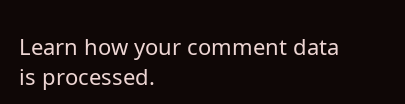Learn how your comment data is processed.